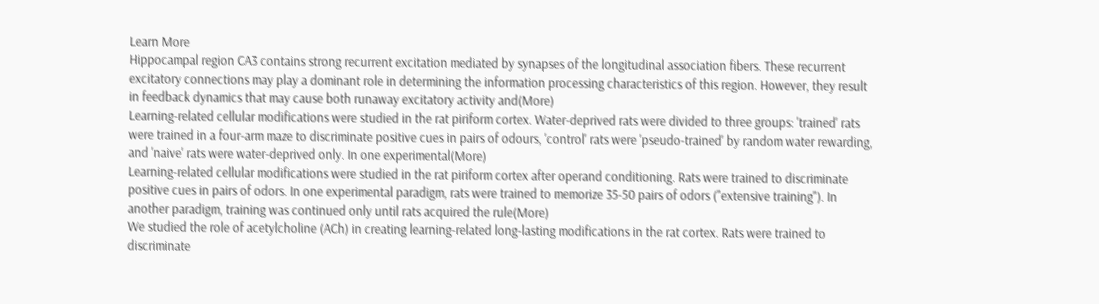Learn More
Hippocampal region CA3 contains strong recurrent excitation mediated by synapses of the longitudinal association fibers. These recurrent excitatory connections may play a dominant role in determining the information processing characteristics of this region. However, they result in feedback dynamics that may cause both runaway excitatory activity and(More)
Learning-related cellular modifications were studied in the rat piriform cortex. Water-deprived rats were divided to three groups: 'trained' rats were trained in a four-arm maze to discriminate positive cues in pairs of odours, 'control' rats were 'pseudo-trained' by random water rewarding, and 'naive' rats were water-deprived only. In one experimental(More)
Learning-related cellular modifications were studied in the rat piriform cortex after operand conditioning. Rats were trained to discriminate positive cues in pairs of odors. In one experimental paradigm, rats were trained to memorize 35-50 pairs of odors ("extensive training"). In another paradigm, training was continued only until rats acquired the rule(More)
We studied the role of acetylcholine (ACh) in creating learning-related long-lasting modifications in the rat cortex. Rats were trained to discriminate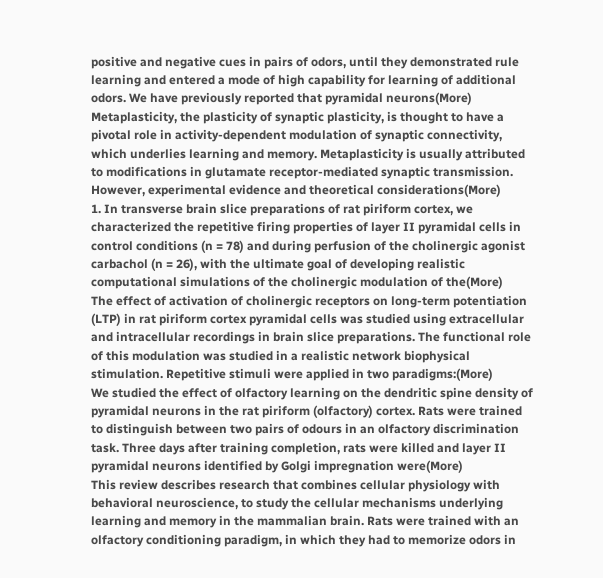positive and negative cues in pairs of odors, until they demonstrated rule learning and entered a mode of high capability for learning of additional odors. We have previously reported that pyramidal neurons(More)
Metaplasticity, the plasticity of synaptic plasticity, is thought to have a pivotal role in activity-dependent modulation of synaptic connectivity, which underlies learning and memory. Metaplasticity is usually attributed to modifications in glutamate receptor-mediated synaptic transmission. However, experimental evidence and theoretical considerations(More)
1. In transverse brain slice preparations of rat piriform cortex, we characterized the repetitive firing properties of layer II pyramidal cells in control conditions (n = 78) and during perfusion of the cholinergic agonist carbachol (n = 26), with the ultimate goal of developing realistic computational simulations of the cholinergic modulation of the(More)
The effect of activation of cholinergic receptors on long-term potentiation (LTP) in rat piriform cortex pyramidal cells was studied using extracellular and intracellular recordings in brain slice preparations. The functional role of this modulation was studied in a realistic network biophysical stimulation. Repetitive stimuli were applied in two paradigms:(More)
We studied the effect of olfactory learning on the dendritic spine density of pyramidal neurons in the rat piriform (olfactory) cortex. Rats were trained to distinguish between two pairs of odours in an olfactory discrimination task. Three days after training completion, rats were killed and layer II pyramidal neurons identified by Golgi impregnation were(More)
This review describes research that combines cellular physiology with behavioral neuroscience, to study the cellular mechanisms underlying learning and memory in the mammalian brain. Rats were trained with an olfactory conditioning paradigm, in which they had to memorize odors in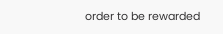order to be rewarded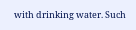with drinking water. Such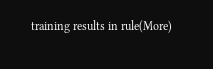training results in rule(More)